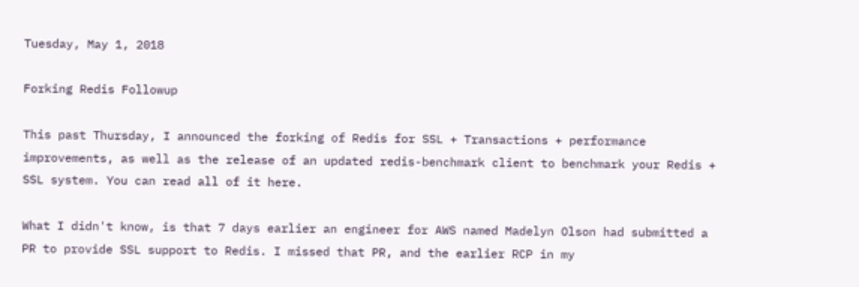Tuesday, May 1, 2018

Forking Redis Followup

This past Thursday, I announced the forking of Redis for SSL + Transactions + performance improvements, as well as the release of an updated redis-benchmark client to benchmark your Redis + SSL system. You can read all of it here.

What I didn't know, is that 7 days earlier an engineer for AWS named Madelyn Olson had submitted a PR to provide SSL support to Redis. I missed that PR, and the earlier RCP in my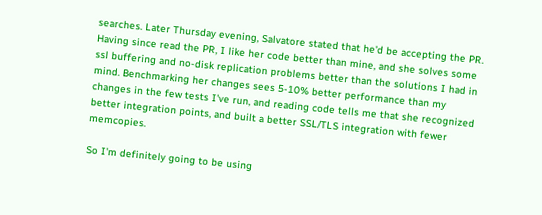searches. Later Thursday evening, Salvatore stated that he'd be accepting the PR. Having since read the PR, I like her code better than mine, and she solves some ssl buffering and no-disk replication problems better than the solutions I had in mind. Benchmarking her changes sees 5-10% better performance than my changes in the few tests I've run, and reading code tells me that she recognized better integration points, and built a better SSL/TLS integration with fewer memcopies.

So I'm definitely going to be using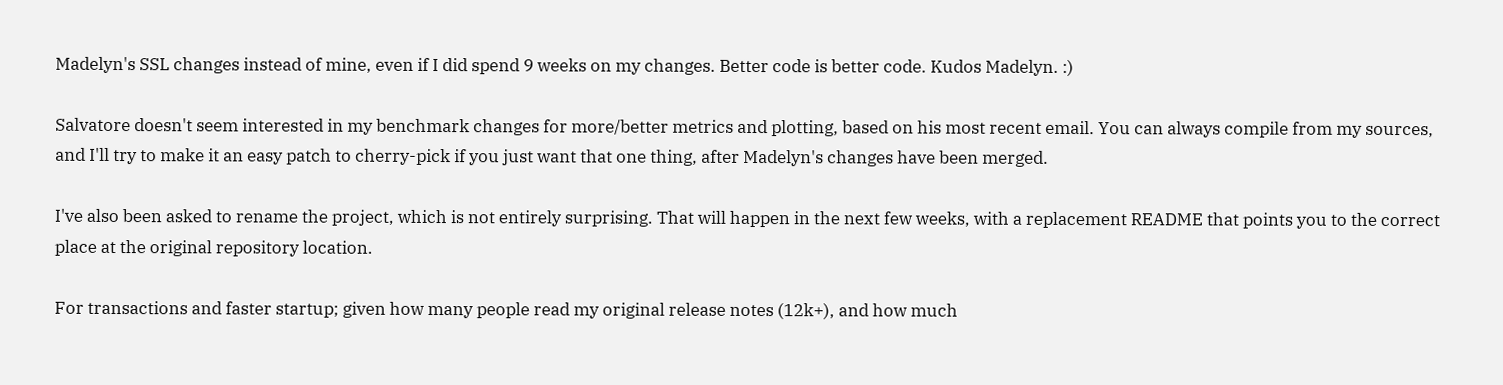Madelyn's SSL changes instead of mine, even if I did spend 9 weeks on my changes. Better code is better code. Kudos Madelyn. :)

Salvatore doesn't seem interested in my benchmark changes for more/better metrics and plotting, based on his most recent email. You can always compile from my sources, and I'll try to make it an easy patch to cherry-pick if you just want that one thing, after Madelyn's changes have been merged.

I've also been asked to rename the project, which is not entirely surprising. That will happen in the next few weeks, with a replacement README that points you to the correct place at the original repository location.

For transactions and faster startup; given how many people read my original release notes (12k+), and how much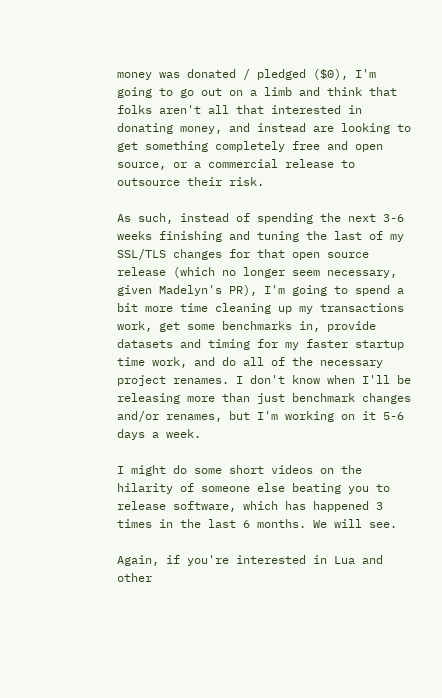money was donated / pledged ($0), I'm going to go out on a limb and think that folks aren't all that interested in donating money, and instead are looking to get something completely free and open source, or a commercial release to outsource their risk.

As such, instead of spending the next 3-6 weeks finishing and tuning the last of my SSL/TLS changes for that open source release (which no longer seem necessary, given Madelyn's PR), I'm going to spend a bit more time cleaning up my transactions work, get some benchmarks in, provide datasets and timing for my faster startup time work, and do all of the necessary project renames. I don't know when I'll be releasing more than just benchmark changes and/or renames, but I'm working on it 5-6 days a week.

I might do some short videos on the hilarity of someone else beating you to release software, which has happened 3 times in the last 6 months. We will see.

Again, if you're interested in Lua and other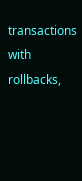transactions with rollbacks,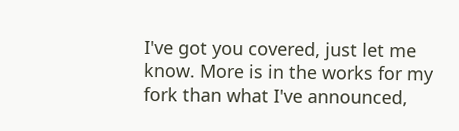I've got you covered, just let me know. More is in the works for my fork than what I've announced,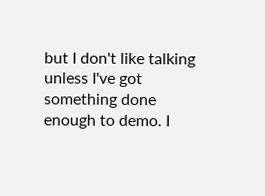but I don't like talking unless I've got something done enough to demo. I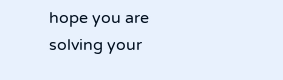hope you are solving your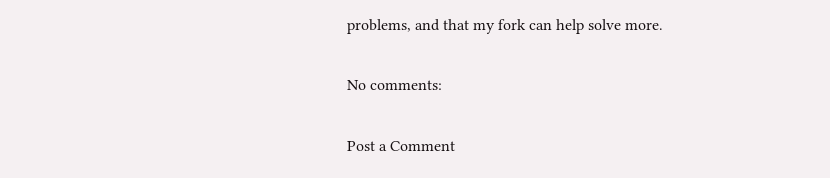problems, and that my fork can help solve more.

No comments:

Post a Comment